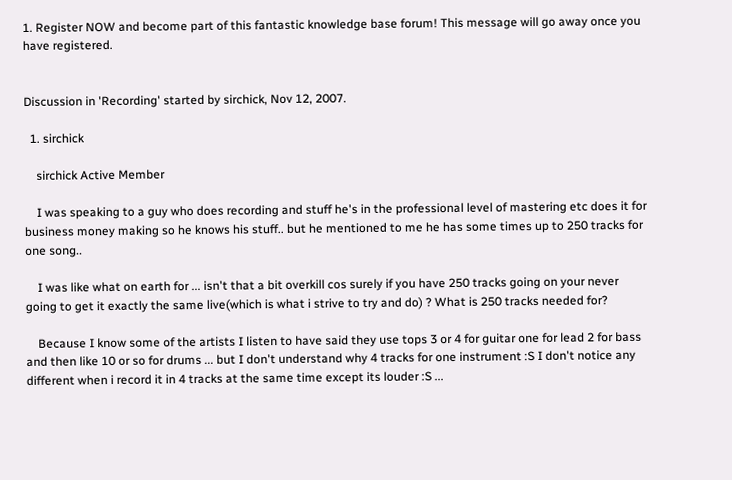1. Register NOW and become part of this fantastic knowledge base forum! This message will go away once you have registered.


Discussion in 'Recording' started by sirchick, Nov 12, 2007.

  1. sirchick

    sirchick Active Member

    I was speaking to a guy who does recording and stuff he's in the professional level of mastering etc does it for business money making so he knows his stuff.. but he mentioned to me he has some times up to 250 tracks for one song..

    I was like what on earth for ... isn't that a bit overkill cos surely if you have 250 tracks going on your never going to get it exactly the same live(which is what i strive to try and do) ? What is 250 tracks needed for?

    Because I know some of the artists I listen to have said they use tops 3 or 4 for guitar one for lead 2 for bass and then like 10 or so for drums ... but I don't understand why 4 tracks for one instrument :S I don't notice any different when i record it in 4 tracks at the same time except its louder :S ...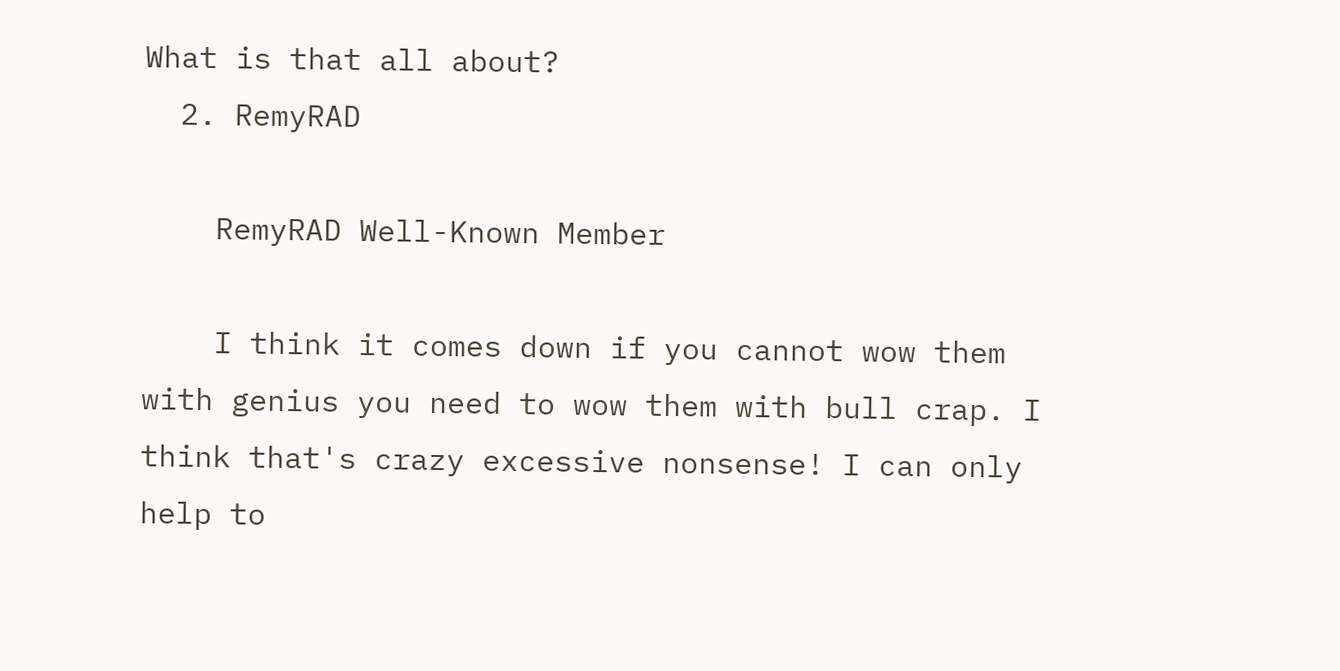What is that all about?
  2. RemyRAD

    RemyRAD Well-Known Member

    I think it comes down if you cannot wow them with genius you need to wow them with bull crap. I think that's crazy excessive nonsense! I can only help to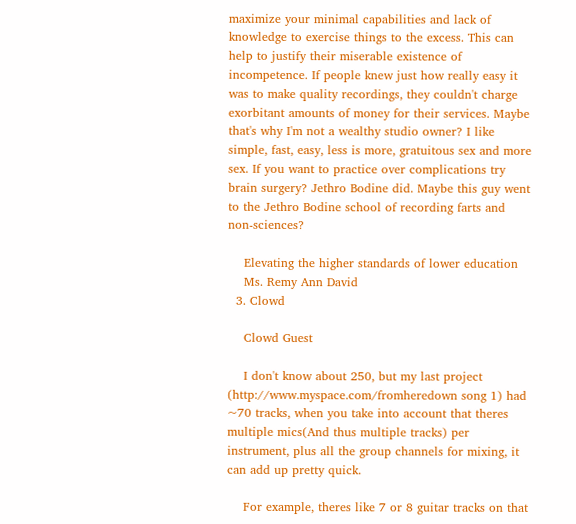maximize your minimal capabilities and lack of knowledge to exercise things to the excess. This can help to justify their miserable existence of incompetence. If people knew just how really easy it was to make quality recordings, they couldn't charge exorbitant amounts of money for their services. Maybe that's why I'm not a wealthy studio owner? I like simple, fast, easy, less is more, gratuitous sex and more sex. If you want to practice over complications try brain surgery? Jethro Bodine did. Maybe this guy went to the Jethro Bodine school of recording farts and non-sciences?

    Elevating the higher standards of lower education
    Ms. Remy Ann David
  3. Clowd

    Clowd Guest

    I don't know about 250, but my last project (http://www.myspace.com/fromheredown song 1) had ~70 tracks, when you take into account that theres multiple mics(And thus multiple tracks) per instrument, plus all the group channels for mixing, it can add up pretty quick.

    For example, theres like 7 or 8 guitar tracks on that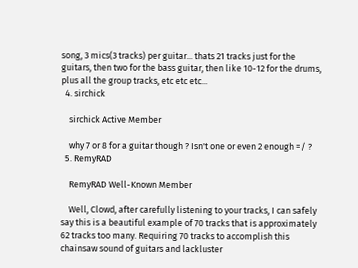song, 3 mics(3 tracks) per guitar... thats 21 tracks just for the guitars, then two for the bass guitar, then like 10-12 for the drums, plus all the group tracks, etc etc etc...
  4. sirchick

    sirchick Active Member

    why 7 or 8 for a guitar though ? Isn't one or even 2 enough =/ ?
  5. RemyRAD

    RemyRAD Well-Known Member

    Well, Clowd, after carefully listening to your tracks, I can safely say this is a beautiful example of 70 tracks that is approximately 62 tracks too many. Requiring 70 tracks to accomplish this chainsaw sound of guitars and lackluster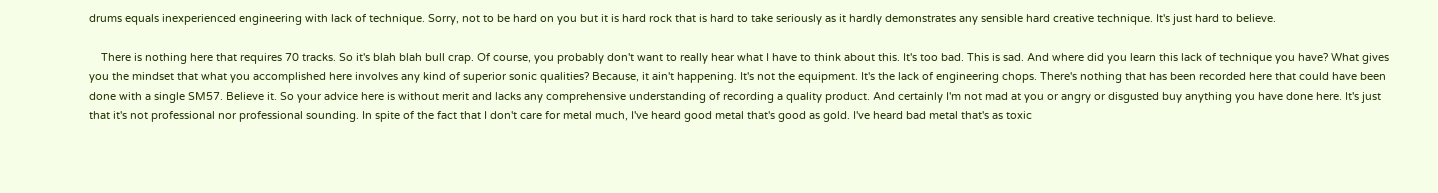drums equals inexperienced engineering with lack of technique. Sorry, not to be hard on you but it is hard rock that is hard to take seriously as it hardly demonstrates any sensible hard creative technique. It's just hard to believe.

    There is nothing here that requires 70 tracks. So it's blah blah bull crap. Of course, you probably don't want to really hear what I have to think about this. It's too bad. This is sad. And where did you learn this lack of technique you have? What gives you the mindset that what you accomplished here involves any kind of superior sonic qualities? Because, it ain't happening. It's not the equipment. It's the lack of engineering chops. There's nothing that has been recorded here that could have been done with a single SM57. Believe it. So your advice here is without merit and lacks any comprehensive understanding of recording a quality product. And certainly I'm not mad at you or angry or disgusted buy anything you have done here. It's just that it's not professional nor professional sounding. In spite of the fact that I don't care for metal much, I've heard good metal that's good as gold. I've heard bad metal that's as toxic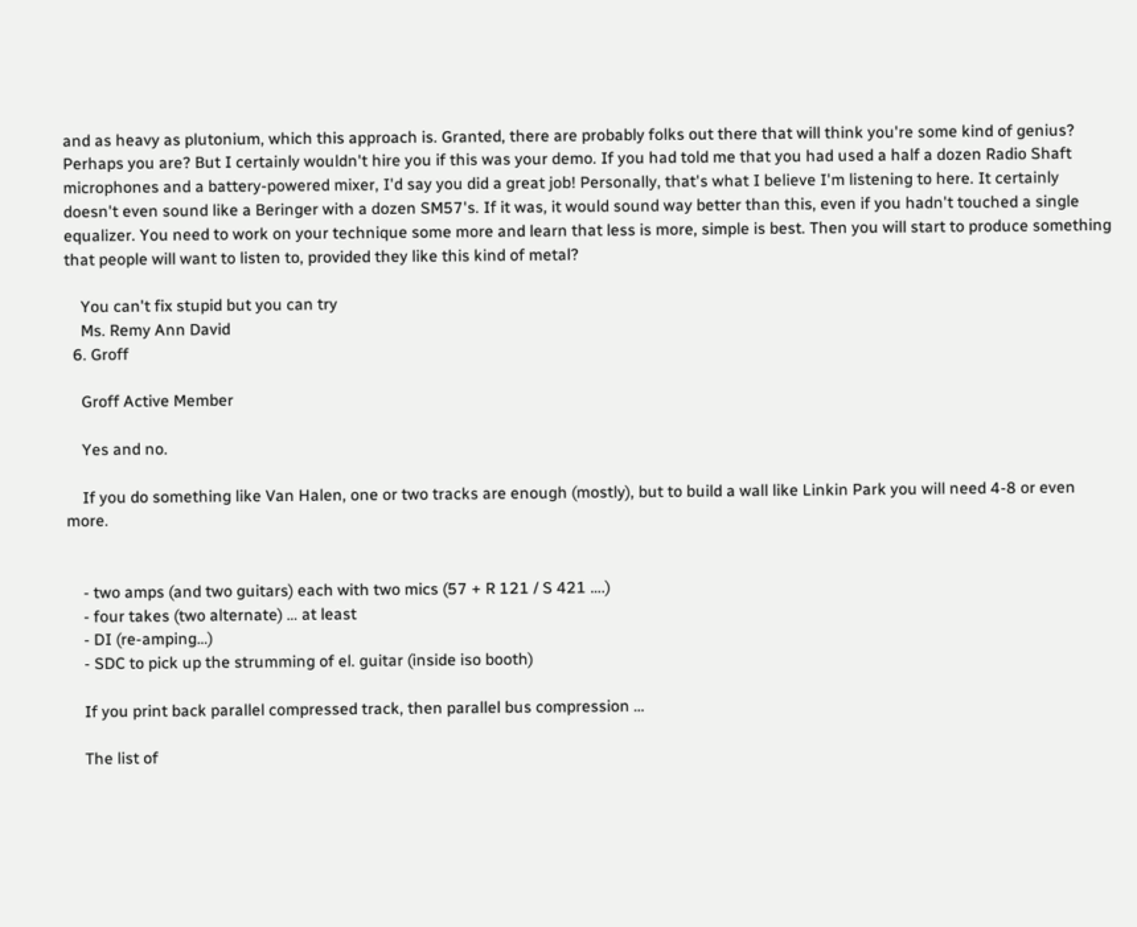and as heavy as plutonium, which this approach is. Granted, there are probably folks out there that will think you're some kind of genius? Perhaps you are? But I certainly wouldn't hire you if this was your demo. If you had told me that you had used a half a dozen Radio Shaft microphones and a battery-powered mixer, I'd say you did a great job! Personally, that's what I believe I'm listening to here. It certainly doesn't even sound like a Beringer with a dozen SM57's. If it was, it would sound way better than this, even if you hadn't touched a single equalizer. You need to work on your technique some more and learn that less is more, simple is best. Then you will start to produce something that people will want to listen to, provided they like this kind of metal?

    You can't fix stupid but you can try
    Ms. Remy Ann David
  6. Groff

    Groff Active Member

    Yes and no.

    If you do something like Van Halen, one or two tracks are enough (mostly), but to build a wall like Linkin Park you will need 4-8 or even more.


    - two amps (and two guitars) each with two mics (57 + R 121 / S 421 ….)
    - four takes (two alternate) … at least
    - DI (re-amping…)
    - SDC to pick up the strumming of el. guitar (inside iso booth)

    If you print back parallel compressed track, then parallel bus compression …

    The list of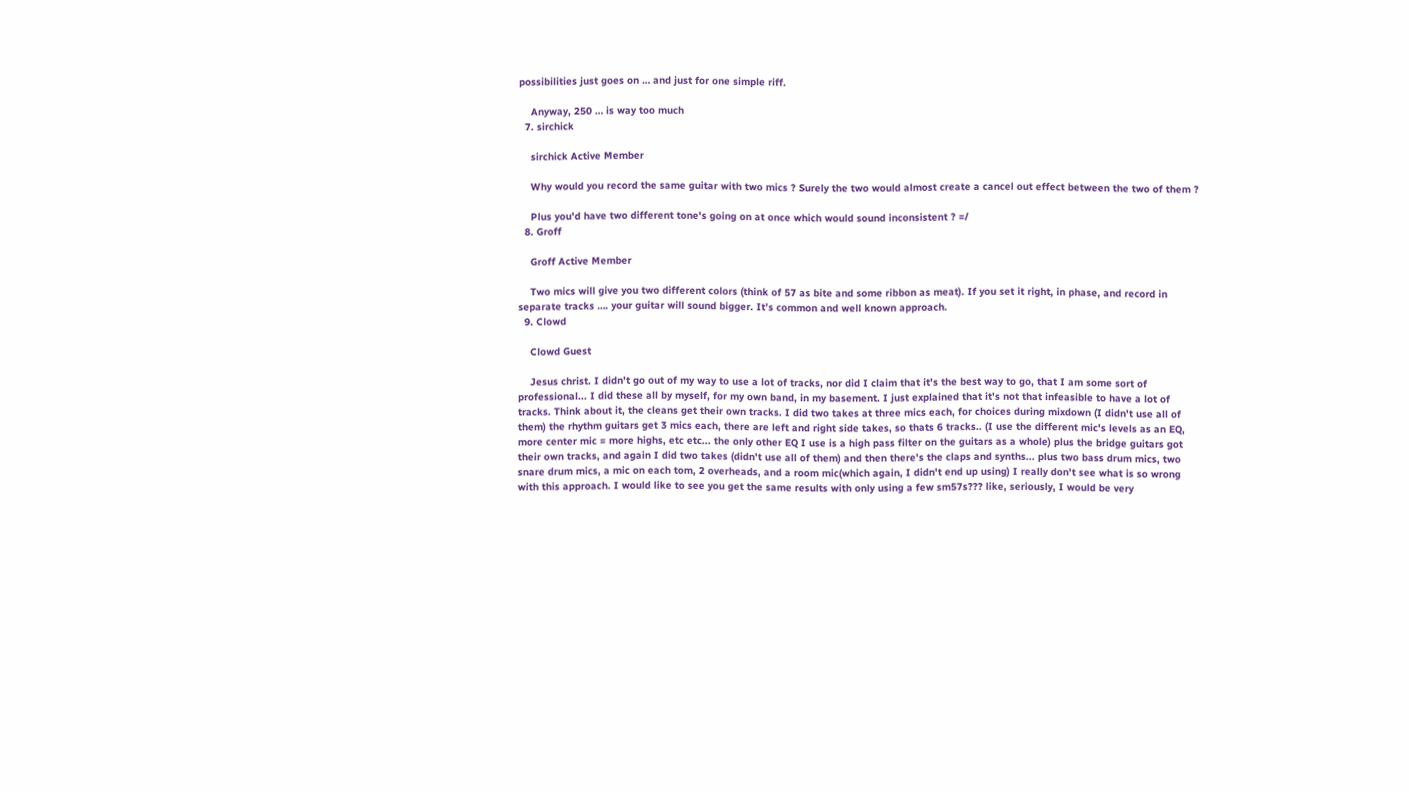possibilities just goes on … and just for one simple riff.

    Anyway, 250 … is way too much
  7. sirchick

    sirchick Active Member

    Why would you record the same guitar with two mics ? Surely the two would almost create a cancel out effect between the two of them ?

    Plus you'd have two different tone's going on at once which would sound inconsistent ? =/
  8. Groff

    Groff Active Member

    Two mics will give you two different colors (think of 57 as bite and some ribbon as meat). If you set it right, in phase, and record in separate tracks …. your guitar will sound bigger. It’s common and well known approach.
  9. Clowd

    Clowd Guest

    Jesus christ. I didn't go out of my way to use a lot of tracks, nor did I claim that it's the best way to go, that I am some sort of professional... I did these all by myself, for my own band, in my basement. I just explained that it's not that infeasible to have a lot of tracks. Think about it, the cleans get their own tracks. I did two takes at three mics each, for choices during mixdown (I didn't use all of them) the rhythm guitars get 3 mics each, there are left and right side takes, so thats 6 tracks.. (I use the different mic's levels as an EQ, more center mic = more highs, etc etc... the only other EQ I use is a high pass filter on the guitars as a whole) plus the bridge guitars got their own tracks, and again I did two takes (didn't use all of them) and then there's the claps and synths... plus two bass drum mics, two snare drum mics, a mic on each tom, 2 overheads, and a room mic(which again, I didn't end up using) I really don't see what is so wrong with this approach. I would like to see you get the same results with only using a few sm57s??? like, seriously, I would be very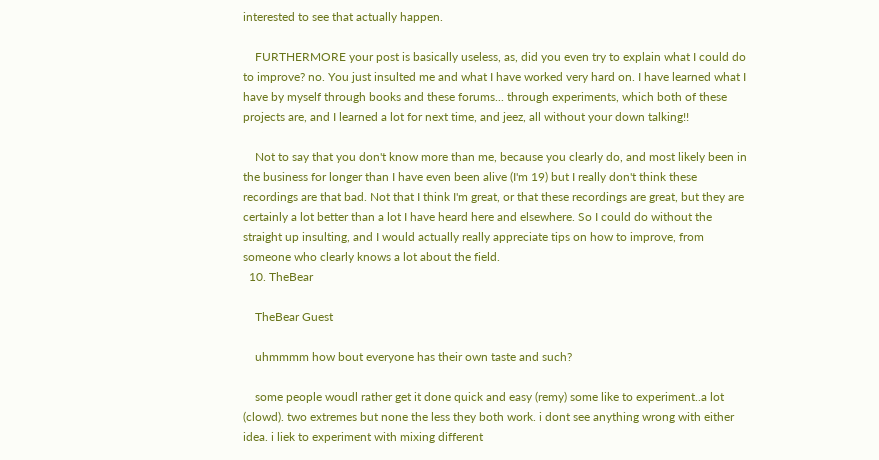interested to see that actually happen.

    FURTHERMORE your post is basically useless, as, did you even try to explain what I could do to improve? no. You just insulted me and what I have worked very hard on. I have learned what I have by myself through books and these forums... through experiments, which both of these projects are, and I learned a lot for next time, and jeez, all without your down talking!!

    Not to say that you don't know more than me, because you clearly do, and most likely been in the business for longer than I have even been alive (I'm 19) but I really don't think these recordings are that bad. Not that I think I'm great, or that these recordings are great, but they are certainly a lot better than a lot I have heard here and elsewhere. So I could do without the straight up insulting, and I would actually really appreciate tips on how to improve, from someone who clearly knows a lot about the field.
  10. TheBear

    TheBear Guest

    uhmmmm how bout everyone has their own taste and such?

    some people woudl rather get it done quick and easy (remy) some like to experiment..a lot (clowd). two extremes but none the less they both work. i dont see anything wrong with either idea. i liek to experiment with mixing different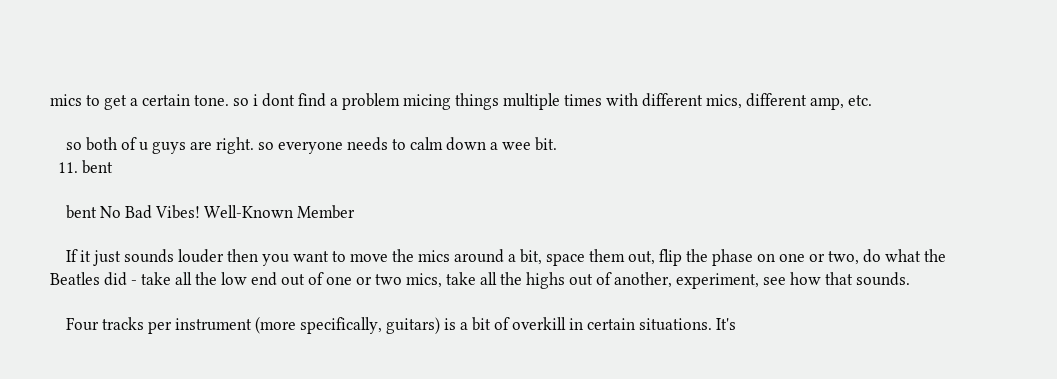mics to get a certain tone. so i dont find a problem micing things multiple times with different mics, different amp, etc.

    so both of u guys are right. so everyone needs to calm down a wee bit.
  11. bent

    bent No Bad Vibes! Well-Known Member

    If it just sounds louder then you want to move the mics around a bit, space them out, flip the phase on one or two, do what the Beatles did - take all the low end out of one or two mics, take all the highs out of another, experiment, see how that sounds.

    Four tracks per instrument (more specifically, guitars) is a bit of overkill in certain situations. It's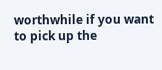worthwhile if you want to pick up the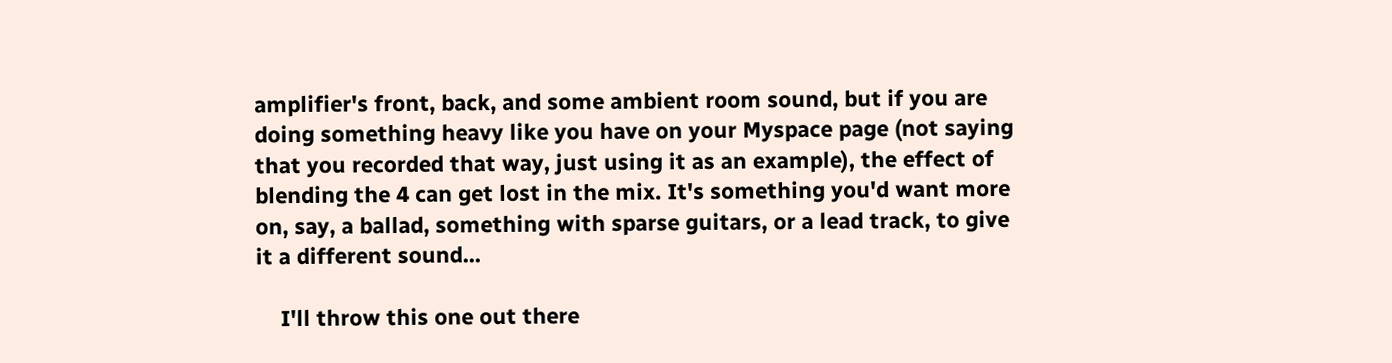amplifier's front, back, and some ambient room sound, but if you are doing something heavy like you have on your Myspace page (not saying that you recorded that way, just using it as an example), the effect of blending the 4 can get lost in the mix. It's something you'd want more on, say, a ballad, something with sparse guitars, or a lead track, to give it a different sound...

    I'll throw this one out there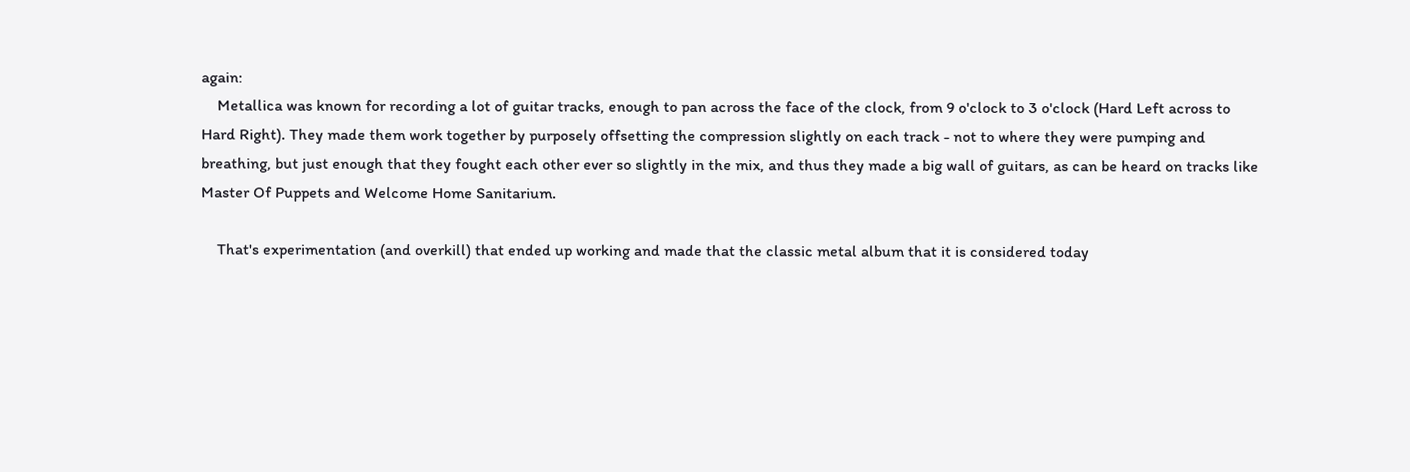again:
    Metallica was known for recording a lot of guitar tracks, enough to pan across the face of the clock, from 9 o'clock to 3 o'clock (Hard Left across to Hard Right). They made them work together by purposely offsetting the compression slightly on each track - not to where they were pumping and breathing, but just enough that they fought each other ever so slightly in the mix, and thus they made a big wall of guitars, as can be heard on tracks like Master Of Puppets and Welcome Home Sanitarium.

    That's experimentation (and overkill) that ended up working and made that the classic metal album that it is considered today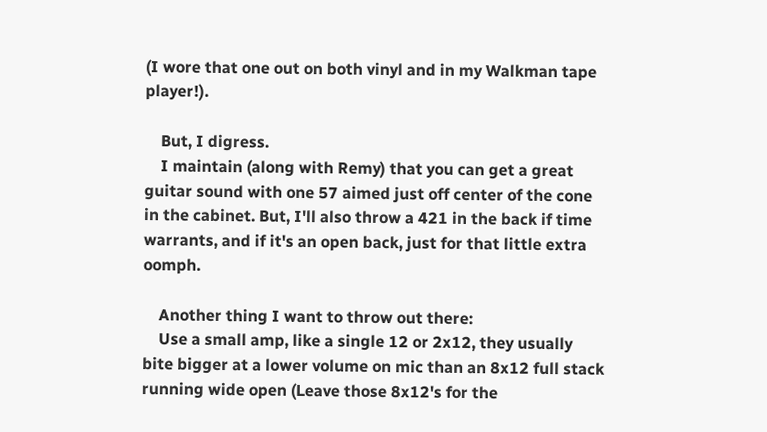(I wore that one out on both vinyl and in my Walkman tape player!).

    But, I digress.
    I maintain (along with Remy) that you can get a great guitar sound with one 57 aimed just off center of the cone in the cabinet. But, I'll also throw a 421 in the back if time warrants, and if it's an open back, just for that little extra oomph.

    Another thing I want to throw out there:
    Use a small amp, like a single 12 or 2x12, they usually bite bigger at a lower volume on mic than an 8x12 full stack running wide open (Leave those 8x12's for the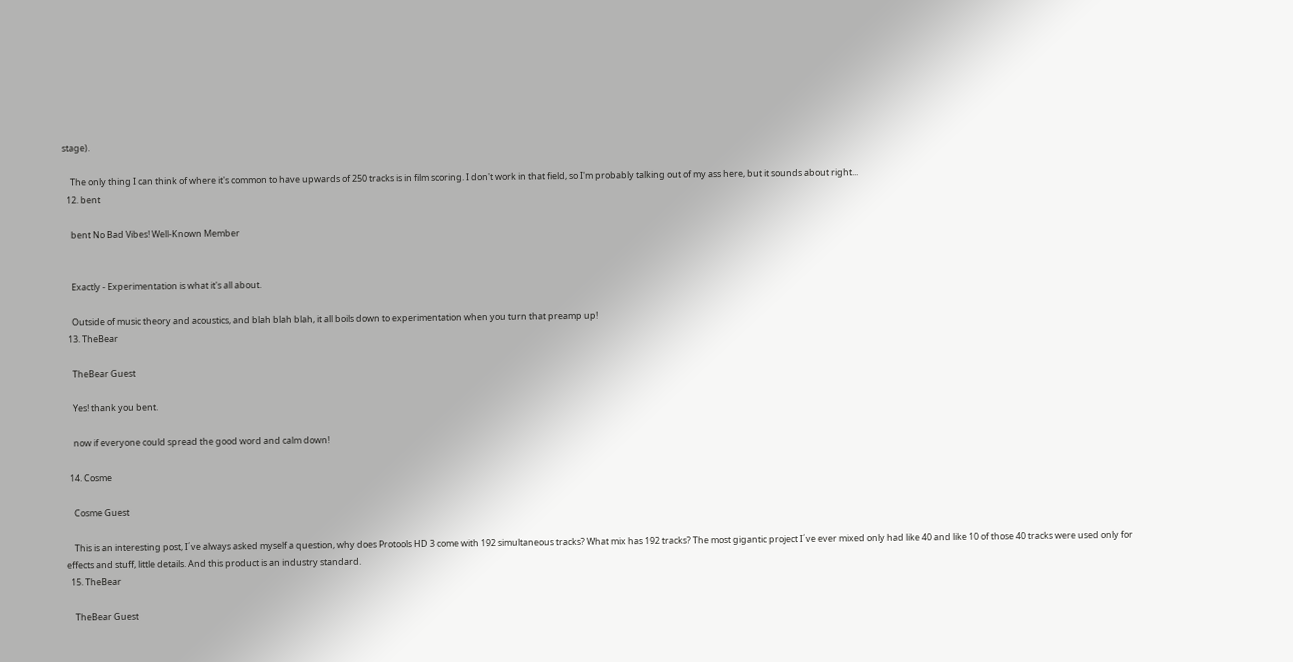stage).

    The only thing I can think of where it's common to have upwards of 250 tracks is in film scoring. I don't work in that field, so I'm probably talking out of my ass here, but it sounds about right...
  12. bent

    bent No Bad Vibes! Well-Known Member


    Exactly - Experimentation is what it's all about.

    Outside of music theory and acoustics, and blah blah blah, it all boils down to experimentation when you turn that preamp up!
  13. TheBear

    TheBear Guest

    Yes! thank you bent.

    now if everyone could spread the good word and calm down!

  14. Cosme

    Cosme Guest

    This is an interesting post, I´ve always asked myself a question, why does Protools HD 3 come with 192 simultaneous tracks? What mix has 192 tracks? The most gigantic project I´ve ever mixed only had like 40 and like 10 of those 40 tracks were used only for effects and stuff, little details. And this product is an industry standard.
  15. TheBear

    TheBear Guest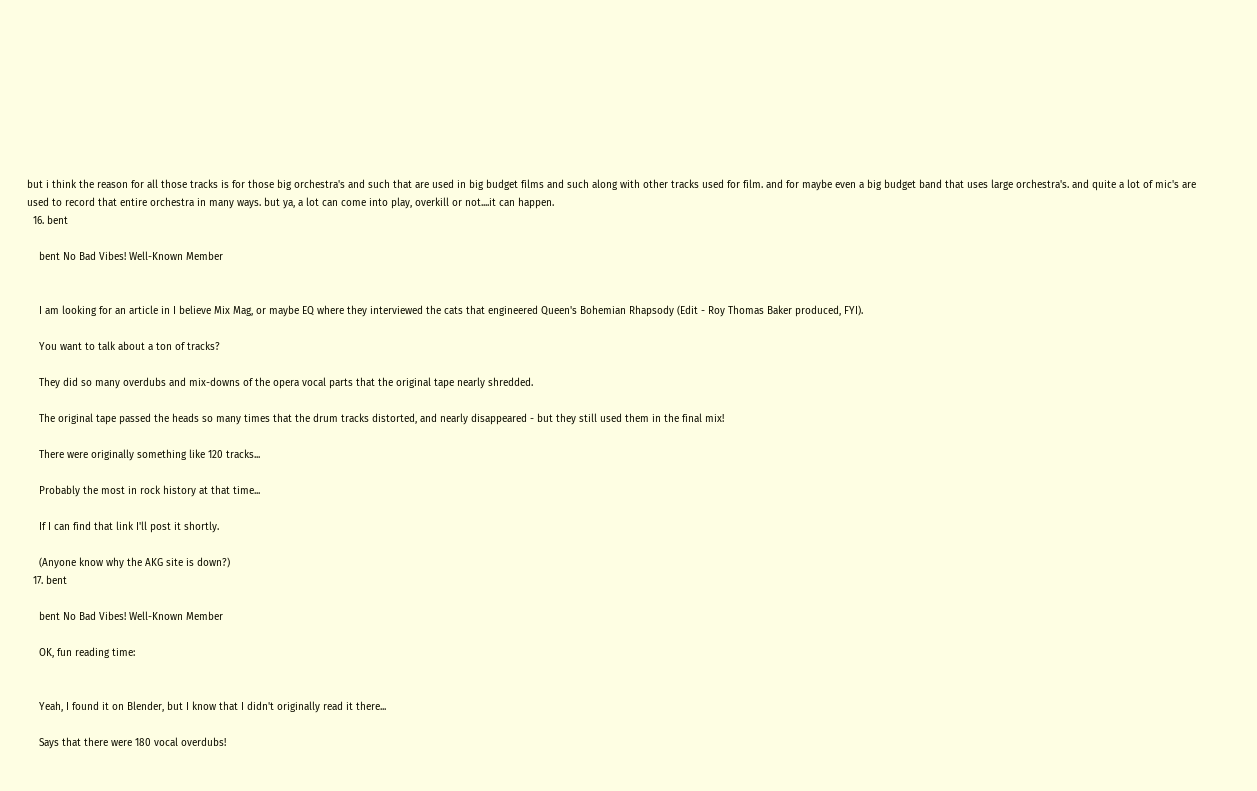but i think the reason for all those tracks is for those big orchestra's and such that are used in big budget films and such along with other tracks used for film. and for maybe even a big budget band that uses large orchestra's. and quite a lot of mic's are used to record that entire orchestra in many ways. but ya, a lot can come into play, overkill or not....it can happen.
  16. bent

    bent No Bad Vibes! Well-Known Member


    I am looking for an article in I believe Mix Mag, or maybe EQ where they interviewed the cats that engineered Queen's Bohemian Rhapsody (Edit - Roy Thomas Baker produced, FYI).

    You want to talk about a ton of tracks?

    They did so many overdubs and mix-downs of the opera vocal parts that the original tape nearly shredded.

    The original tape passed the heads so many times that the drum tracks distorted, and nearly disappeared - but they still used them in the final mix!

    There were originally something like 120 tracks...

    Probably the most in rock history at that time...

    If I can find that link I'll post it shortly.

    (Anyone know why the AKG site is down?)
  17. bent

    bent No Bad Vibes! Well-Known Member

    OK, fun reading time:


    Yeah, I found it on Blender, but I know that I didn't originally read it there...

    Says that there were 180 vocal overdubs!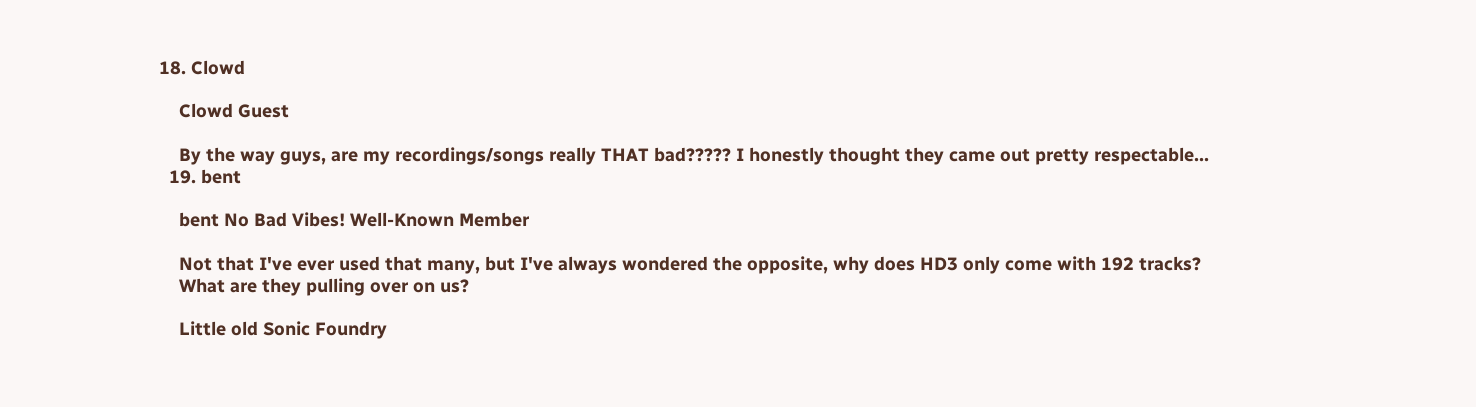18. Clowd

    Clowd Guest

    By the way guys, are my recordings/songs really THAT bad????? I honestly thought they came out pretty respectable...
  19. bent

    bent No Bad Vibes! Well-Known Member

    Not that I've ever used that many, but I've always wondered the opposite, why does HD3 only come with 192 tracks?
    What are they pulling over on us?

    Little old Sonic Foundry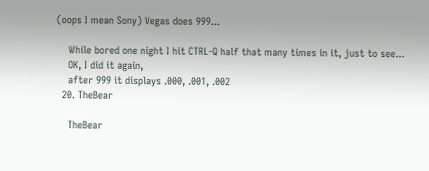(oops I mean Sony) Vegas does 999...

    While bored one night I hit CTRL-Q half that many times in it, just to see...
    OK, I did it again,
    after 999 it displays .000, .001, .002
  20. TheBear

    TheBear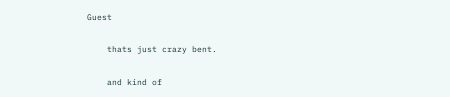Guest

    thats just crazy bent.

    and kind of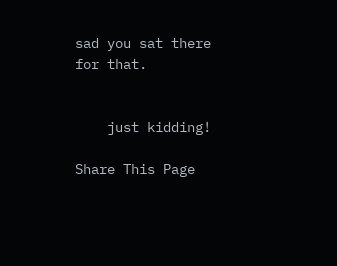sad you sat there for that.


    just kidding!

Share This Page